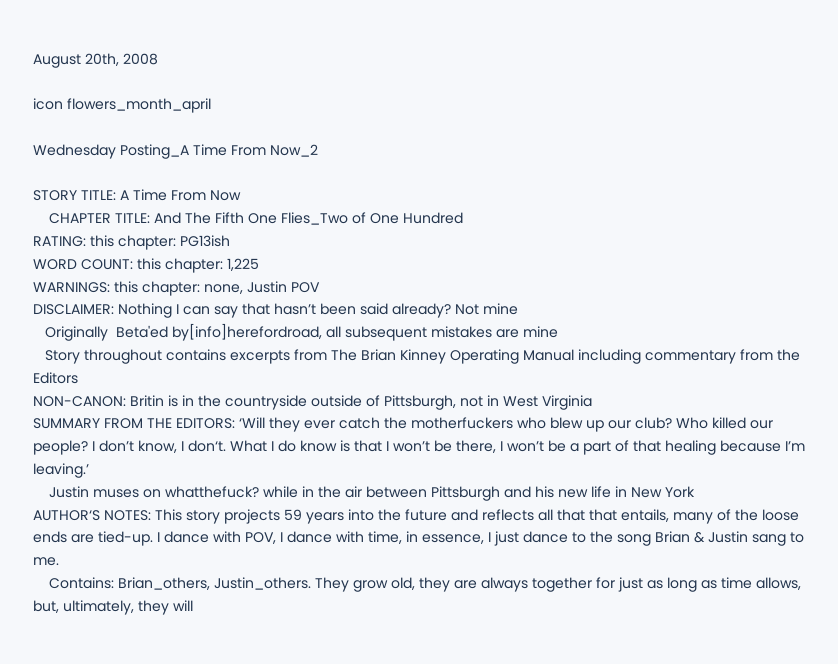August 20th, 2008

icon flowers_month_april

Wednesday Posting_A Time From Now_2

STORY TITLE: A Time From Now
    CHAPTER TITLE: And The Fifth One Flies_Two of One Hundred
RATING: this chapter: PG13ish
WORD COUNT: this chapter: 1,225
WARNINGS: this chapter: none, Justin POV
DISCLAIMER: Nothing I can say that hasn’t been said already? Not mine
   Originally  Beta'ed by[info]herefordroad, all subsequent mistakes are mine
   Story throughout contains excerpts from The Brian Kinney Operating Manual including commentary from the Editors
NON-CANON: Britin is in the countryside outside of Pittsburgh, not in West Virginia
SUMMARY FROM THE EDITORS: ‘Will they ever catch the motherfuckers who blew up our club? Who killed our people? I don’t know, I don‘t. What I do know is that I won’t be there, I won’t be a part of that healing because I’m leaving.’
    Justin muses on whatthefuck? while in the air between Pittsburgh and his new life in New York
AUTHOR‘S NOTES: This story projects 59 years into the future and reflects all that that entails, many of the loose ends are tied-up. I dance with POV, I dance with time, in essence, I just dance to the song Brian & Justin sang to me.
    Contains: Brian_others, Justin_others. They grow old, they are always together for just as long as time allows, but, ultimately, they will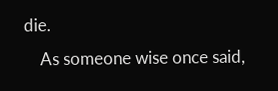die.
    As someone wise once said,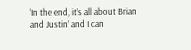‘In the end, it’s all about Brian and Justin’ and I can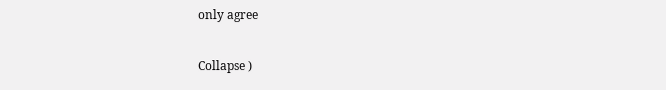only agree

Collapse )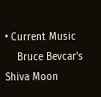• Current Music
    Bruce Bevcar's Shiva Moon